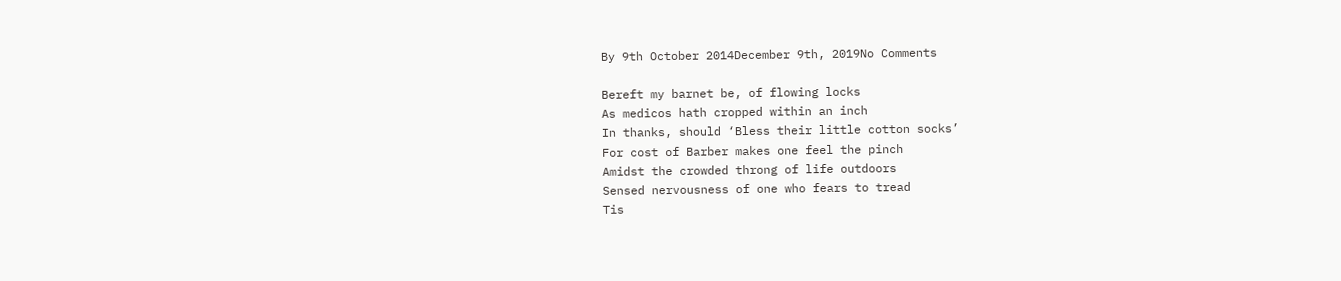By 9th October 2014December 9th, 2019No Comments

Bereft my barnet be, of flowing locks
As medicos hath cropped within an inch
In thanks, should ‘Bless their little cotton socks’
For cost of Barber makes one feel the pinch
Amidst the crowded throng of life outdoors
Sensed nervousness of one who fears to tread
Tis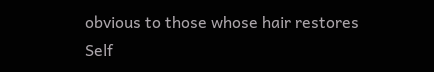obvious to those whose hair restores
Self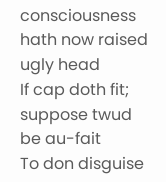consciousness hath now raised ugly head
If cap doth fit; suppose twud be au-fait
To don disguise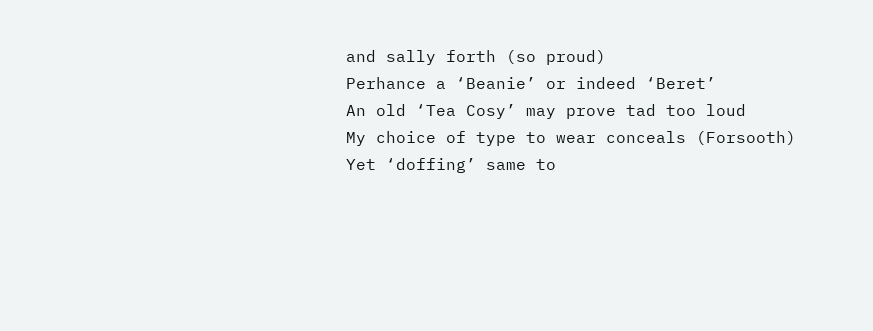and sally forth (so proud)
Perhance a ‘Beanie’ or indeed ‘Beret’
An old ‘Tea Cosy’ may prove tad too loud
My choice of type to wear conceals (Forsooth)
Yet ‘doffing’ same to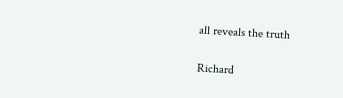all reveals the truth

Richard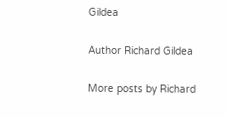Gildea

Author Richard Gildea

More posts by Richard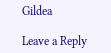Gildea

Leave a Reply